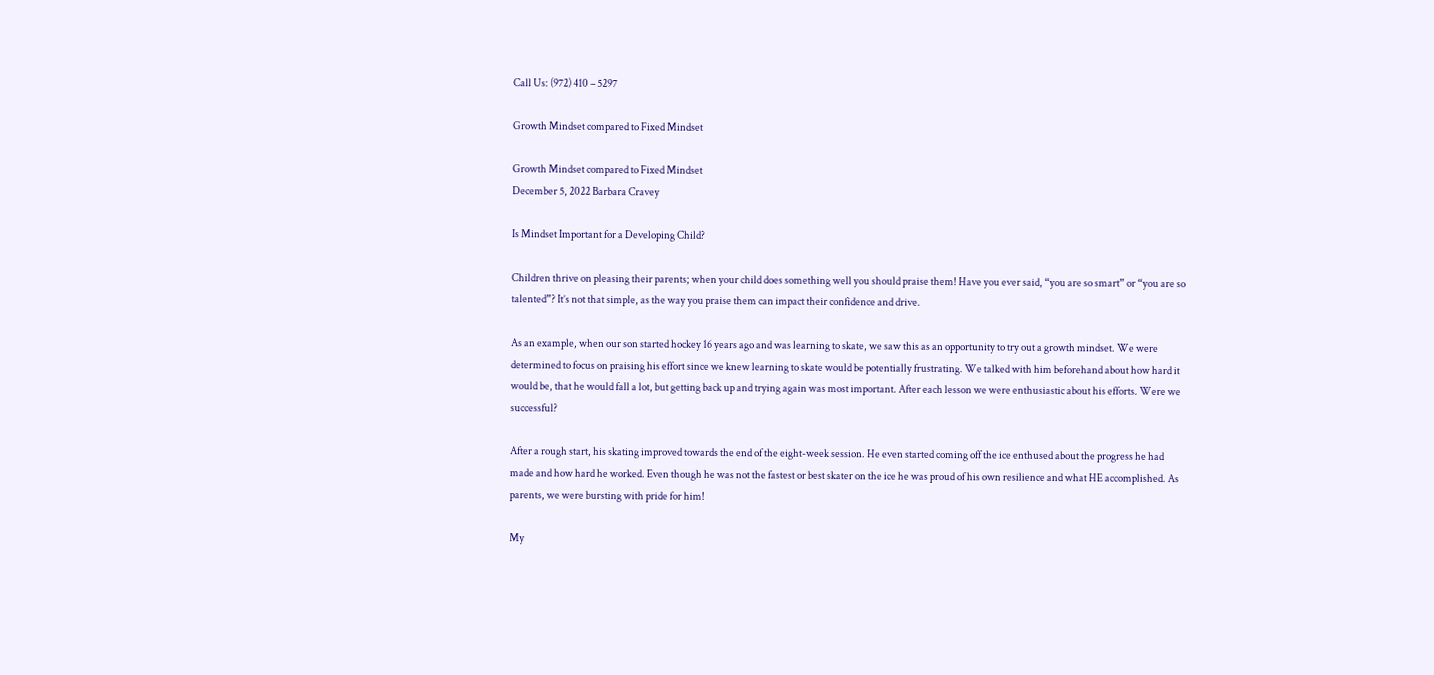Call Us: (972) 410 – 5297

Growth Mindset compared to Fixed Mindset

Growth Mindset compared to Fixed Mindset
December 5, 2022 Barbara Cravey

Is Mindset Important for a Developing Child?

Children thrive on pleasing their parents; when your child does something well you should praise them! Have you ever said, “you are so smart” or “you are so talented”? It’s not that simple, as the way you praise them can impact their confidence and drive.

As an example, when our son started hockey 16 years ago and was learning to skate, we saw this as an opportunity to try out a growth mindset. We were determined to focus on praising his effort since we knew learning to skate would be potentially frustrating. We talked with him beforehand about how hard it would be, that he would fall a lot, but getting back up and trying again was most important. After each lesson we were enthusiastic about his efforts. Were we successful?

After a rough start, his skating improved towards the end of the eight-week session. He even started coming off the ice enthused about the progress he had made and how hard he worked. Even though he was not the fastest or best skater on the ice he was proud of his own resilience and what HE accomplished. As parents, we were bursting with pride for him!

My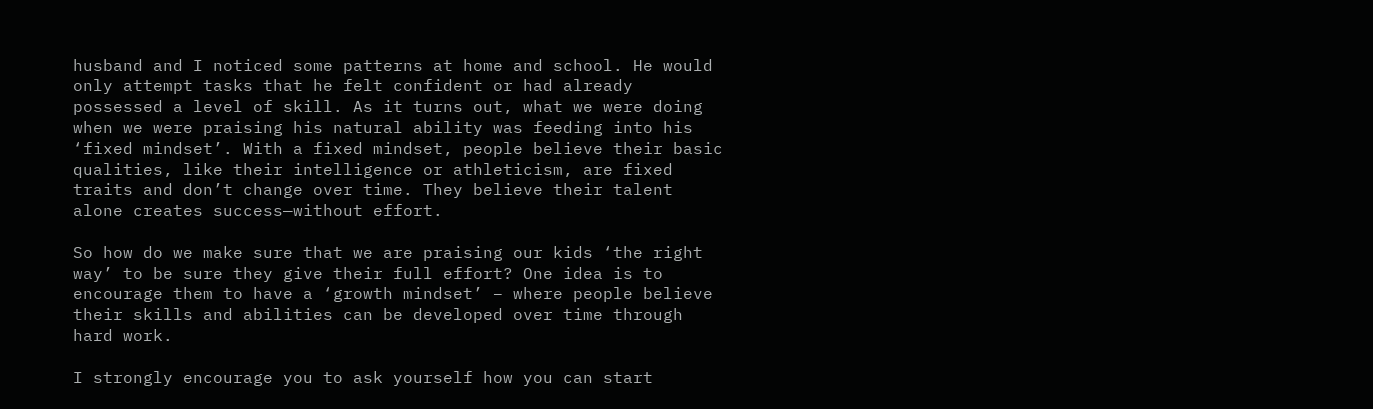husband and I noticed some patterns at home and school. He would only attempt tasks that he felt confident or had already possessed a level of skill. As it turns out, what we were doing when we were praising his natural ability was feeding into his ‘fixed mindset’. With a fixed mindset, people believe their basic qualities, like their intelligence or athleticism, are fixed traits and don’t change over time. They believe their talent alone creates success—without effort.

So how do we make sure that we are praising our kids ‘the right way’ to be sure they give their full effort? One idea is to encourage them to have a ‘growth mindset’ – where people believe their skills and abilities can be developed over time through hard work.

I strongly encourage you to ask yourself how you can start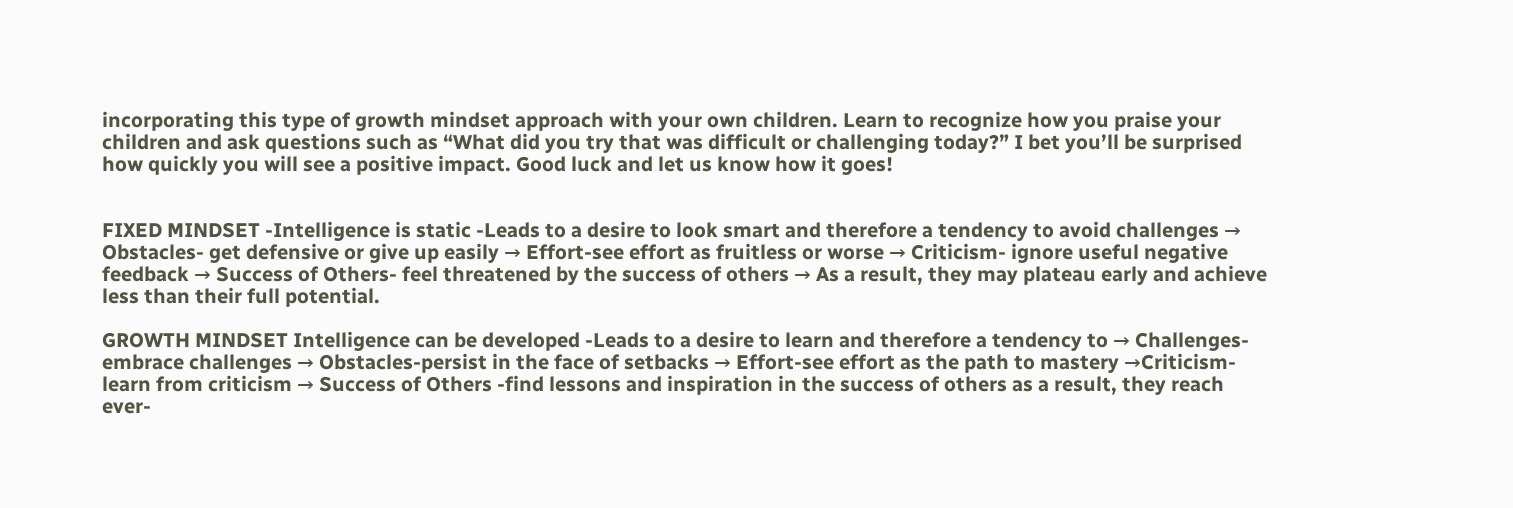incorporating this type of growth mindset approach with your own children. Learn to recognize how you praise your children and ask questions such as “What did you try that was difficult or challenging today?” I bet you’ll be surprised how quickly you will see a positive impact. Good luck and let us know how it goes!


FIXED MINDSET -Intelligence is static -Leads to a desire to look smart and therefore a tendency to avoid challenges → Obstacles- get defensive or give up easily → Effort-see effort as fruitless or worse → Criticism- ignore useful negative feedback → Success of Others- feel threatened by the success of others → As a result, they may plateau early and achieve less than their full potential.

GROWTH MINDSET Intelligence can be developed -Leads to a desire to learn and therefore a tendency to → Challenges- embrace challenges → Obstacles-persist in the face of setbacks → Effort-see effort as the path to mastery →Criticism-learn from criticism → Success of Others -find lessons and inspiration in the success of others as a result, they reach ever-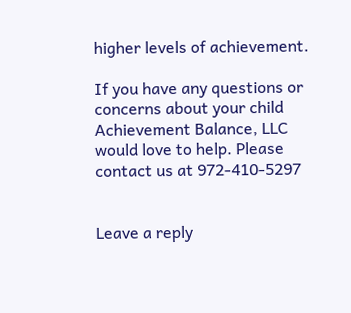higher levels of achievement.

If you have any questions or concerns about your child Achievement Balance, LLC would love to help. Please contact us at 972-410-5297


Leave a reply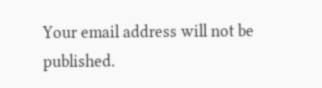Your email address will not be published.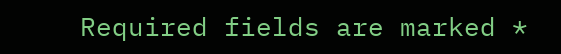Required fields are marked *